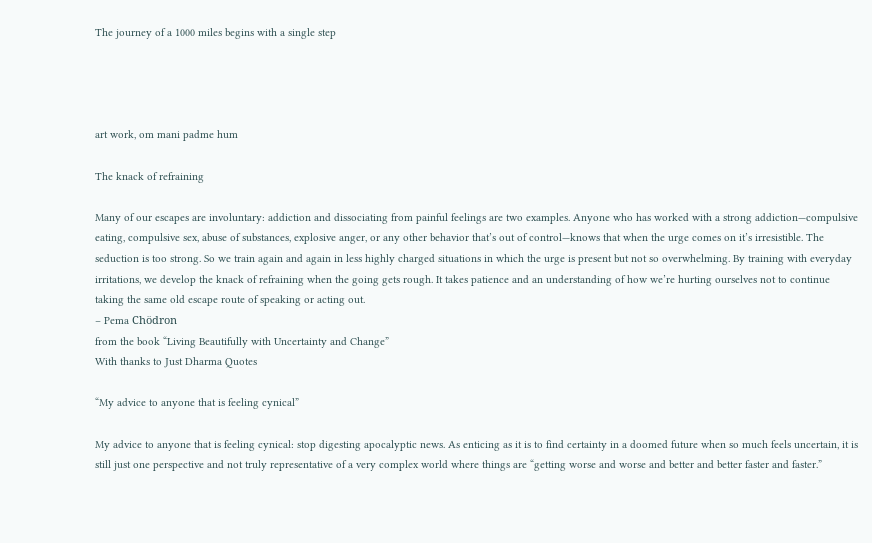The journey of a 1000 miles begins with a single step




art work, om mani padme hum

The knack of refraining

Many of our escapes are involuntary: addiction and dissociating from painful feelings are two examples. Anyone who has worked with a strong addiction—compulsive eating, compulsive sex, abuse of substances, explosive anger, or any other behavior that’s out of control—knows that when the urge comes on it’s irresistible. The seduction is too strong. So we train again and again in less highly charged situations in which the urge is present but not so overwhelming. By training with everyday irritations, we develop the knack of refraining when the going gets rough. It takes patience and an understanding of how we’re hurting ourselves not to continue taking the same old escape route of speaking or acting out.
– Pema Chödron
from the book “Living Beautifully with Uncertainty and Change”
With thanks to Just Dharma Quotes

“My advice to anyone that is feeling cynical”

My advice to anyone that is feeling cynical: stop digesting apocalyptic news. As enticing as it is to find certainty in a doomed future when so much feels uncertain, it is still just one perspective and not truly representative of a very complex world where things are “getting worse and worse and better and better faster and faster.”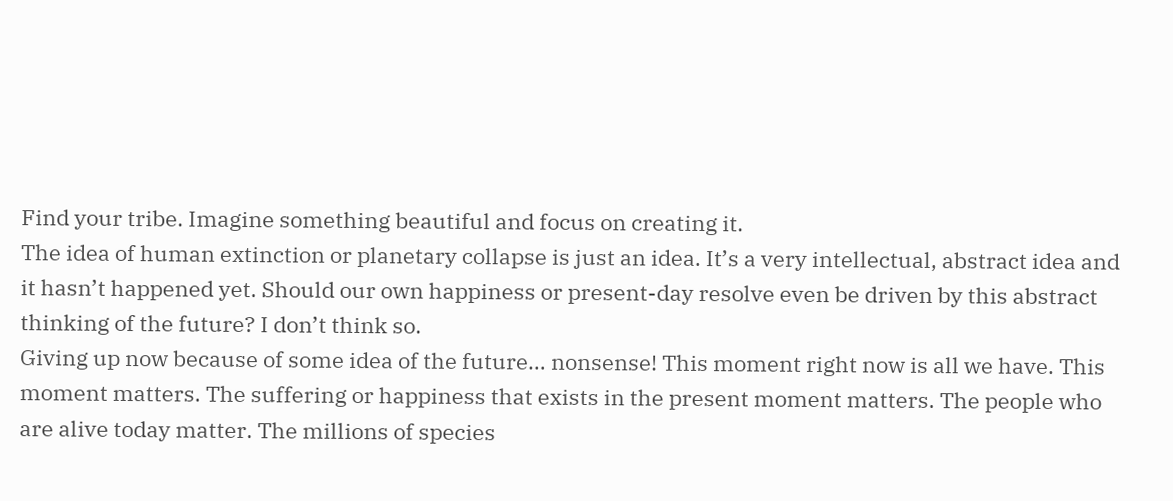Find your tribe. Imagine something beautiful and focus on creating it.
The idea of human extinction or planetary collapse is just an idea. It’s a very intellectual, abstract idea and it hasn’t happened yet. Should our own happiness or present-day resolve even be driven by this abstract thinking of the future? I don’t think so.
Giving up now because of some idea of the future… nonsense! This moment right now is all we have. This moment matters. The suffering or happiness that exists in the present moment matters. The people who are alive today matter. The millions of species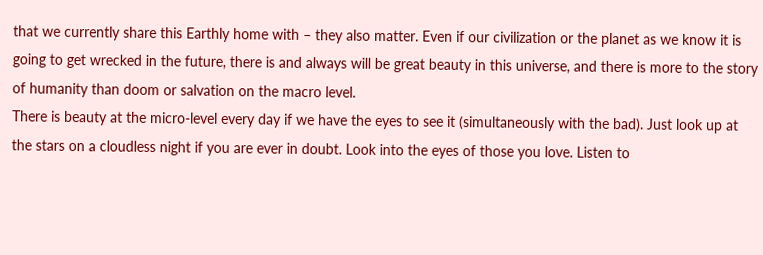that we currently share this Earthly home with – they also matter. Even if our civilization or the planet as we know it is going to get wrecked in the future, there is and always will be great beauty in this universe, and there is more to the story of humanity than doom or salvation on the macro level.
There is beauty at the micro-level every day if we have the eyes to see it (simultaneously with the bad). Just look up at the stars on a cloudless night if you are ever in doubt. Look into the eyes of those you love. Listen to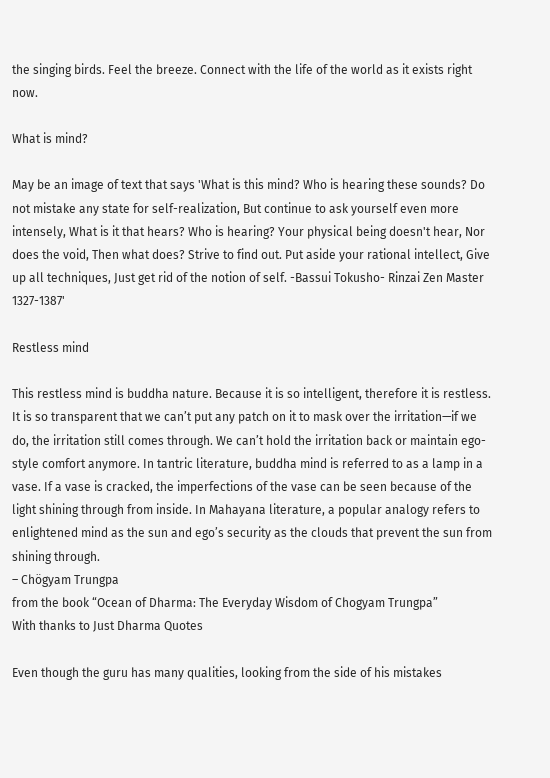the singing birds. Feel the breeze. Connect with the life of the world as it exists right now.

What is mind?

May be an image of text that says 'What is this mind? Who is hearing these sounds? Do not mistake any state for self-realization, But continue to ask yourself even more intensely, What is it that hears? Who is hearing? Your physical being doesn't hear, Nor does the void, Then what does? Strive to find out. Put aside your rational intellect, Give up all techniques, Just get rid of the notion of self. -Bassui Tokusho- Rinzai Zen Master 1327-1387'

Restless mind

This restless mind is buddha nature. Because it is so intelligent, therefore it is restless. It is so transparent that we can’t put any patch on it to mask over the irritation—if we do, the irritation still comes through. We can’t hold the irritation back or maintain ego-style comfort anymore. In tantric literature, buddha mind is referred to as a lamp in a vase. If a vase is cracked, the imperfections of the vase can be seen because of the light shining through from inside. In Mahayana literature, a popular analogy refers to enlightened mind as the sun and ego’s security as the clouds that prevent the sun from shining through.
– Chögyam Trungpa
from the book “Ocean of Dharma: The Everyday Wisdom of Chogyam Trungpa”
With thanks to Just Dharma Quotes

Even though the guru has many qualities, looking from the side of his mistakes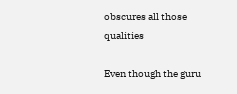obscures all those qualities

Even though the guru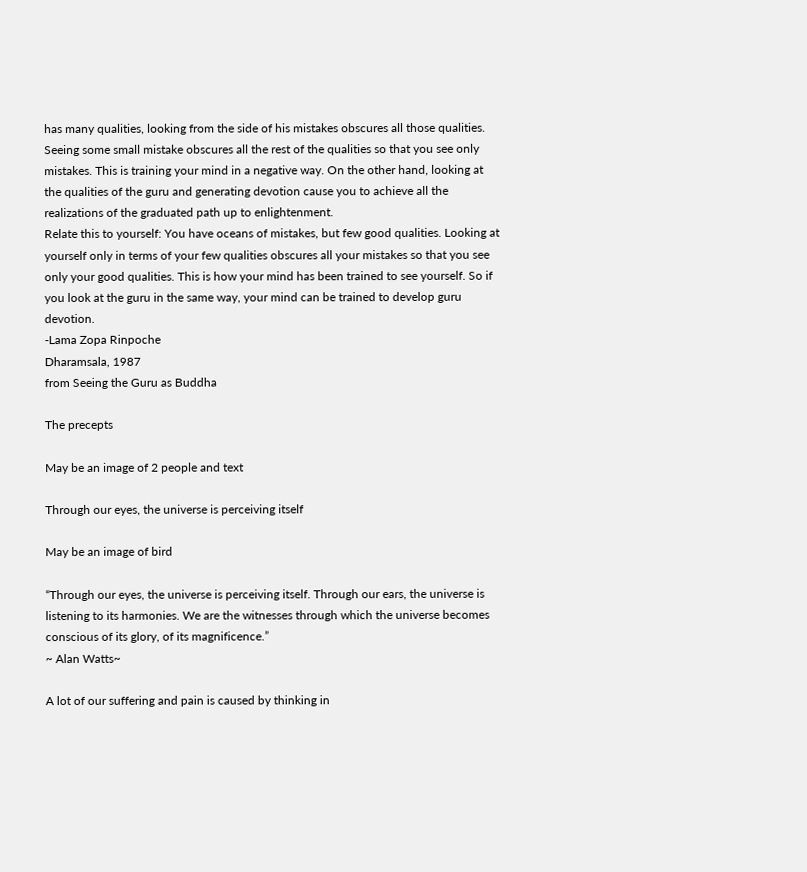has many qualities, looking from the side of his mistakes obscures all those qualities. Seeing some small mistake obscures all the rest of the qualities so that you see only mistakes. This is training your mind in a negative way. On the other hand, looking at the qualities of the guru and generating devotion cause you to achieve all the realizations of the graduated path up to enlightenment.
Relate this to yourself: You have oceans of mistakes, but few good qualities. Looking at yourself only in terms of your few qualities obscures all your mistakes so that you see only your good qualities. This is how your mind has been trained to see yourself. So if you look at the guru in the same way, your mind can be trained to develop guru devotion.
-Lama Zopa Rinpoche
Dharamsala, 1987
from Seeing the Guru as Buddha

The precepts

May be an image of 2 people and text

Through our eyes, the universe is perceiving itself

May be an image of bird

“Through our eyes, the universe is perceiving itself. Through our ears, the universe is listening to its harmonies. We are the witnesses through which the universe becomes conscious of its glory, of its magnificence.”
~ Alan Watts~

A lot of our suffering and pain is caused by thinking in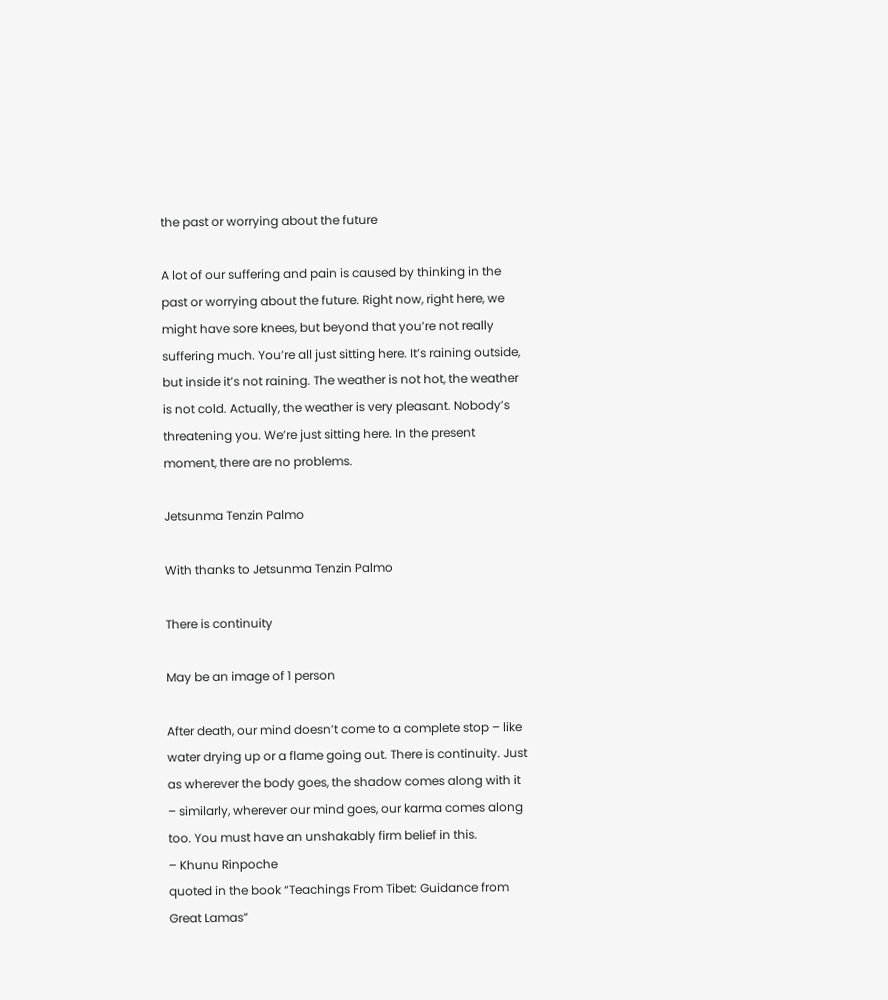the past or worrying about the future

A lot of our suffering and pain is caused by thinking in the past or worrying about the future. Right now, right here, we might have sore knees, but beyond that you’re not really suffering much. You’re all just sitting here. It’s raining outside, but inside it’s not raining. The weather is not hot, the weather is not cold. Actually, the weather is very pleasant. Nobody’s threatening you. We’re just sitting here. In the present moment, there are no problems.

Jetsunma Tenzin Palmo

With thanks to Jetsunma Tenzin Palmo

There is continuity

May be an image of 1 person

After death, our mind doesn’t come to a complete stop – like water drying up or a flame going out. There is continuity. Just as wherever the body goes, the shadow comes along with it – similarly, wherever our mind goes, our karma comes along too. You must have an unshakably firm belief in this.
– Khunu Rinpoche
quoted in the book “Teachings From Tibet: Guidance from Great Lamas”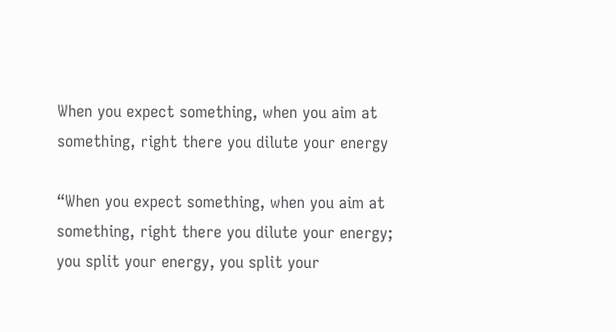When you expect something, when you aim at something, right there you dilute your energy

“When you expect something, when you aim at something, right there you dilute your energy; you split your energy, you split your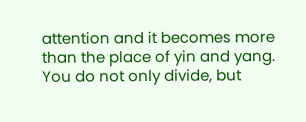attention and it becomes more than the place of yin and yang. You do not only divide, but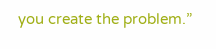you create the problem.”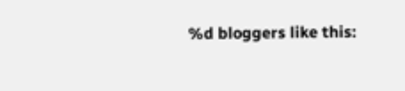%d bloggers like this: